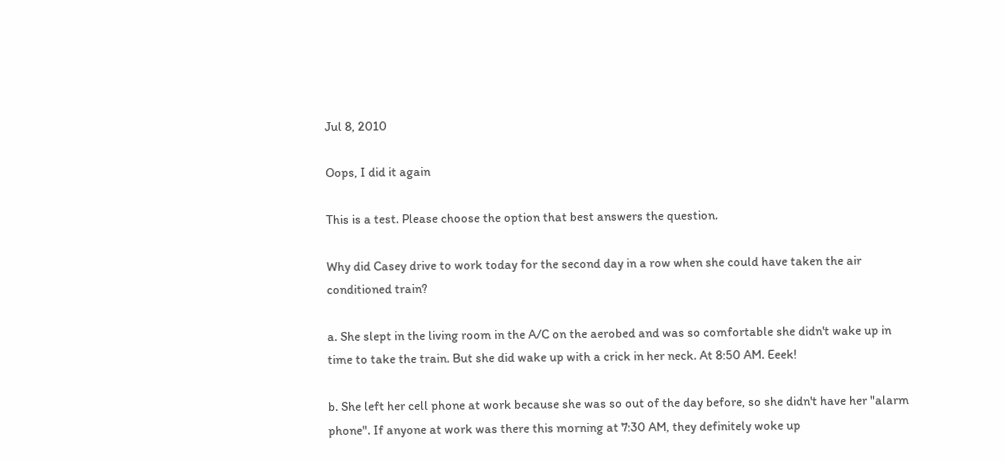Jul 8, 2010

Oops, I did it again

This is a test. Please choose the option that best answers the question.

Why did Casey drive to work today for the second day in a row when she could have taken the air conditioned train?

a. She slept in the living room in the A/C on the aerobed and was so comfortable she didn't wake up in time to take the train. But she did wake up with a crick in her neck. At 8:50 AM. Eeek!

b. She left her cell phone at work because she was so out of the day before, so she didn't have her "alarm phone". If anyone at work was there this morning at 7:30 AM, they definitely woke up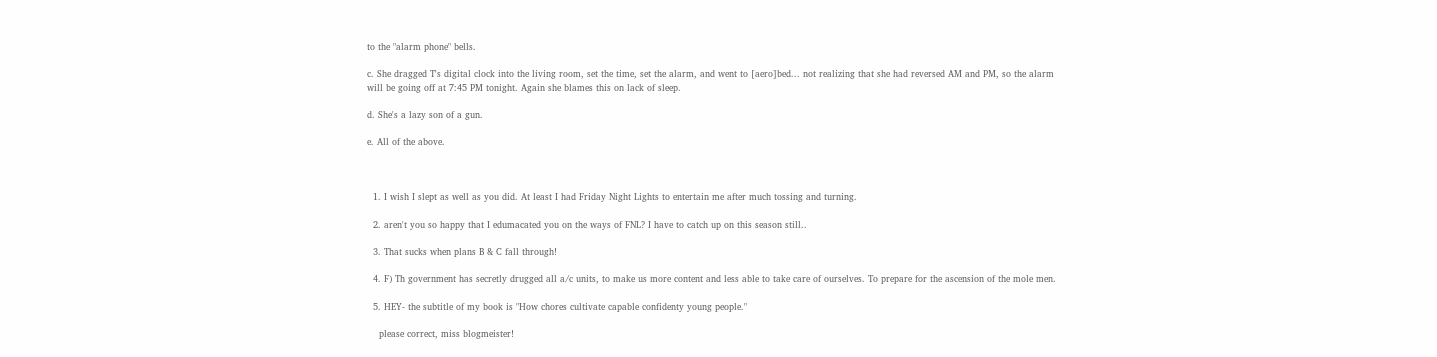to the "alarm phone" bells.

c. She dragged T's digital clock into the living room, set the time, set the alarm, and went to [aero]bed... not realizing that she had reversed AM and PM, so the alarm will be going off at 7:45 PM tonight. Again she blames this on lack of sleep.

d. She's a lazy son of a gun.

e. All of the above.



  1. I wish I slept as well as you did. At least I had Friday Night Lights to entertain me after much tossing and turning.

  2. aren't you so happy that I edumacated you on the ways of FNL? I have to catch up on this season still..

  3. That sucks when plans B & C fall through!

  4. F) Th government has secretly drugged all a/c units, to make us more content and less able to take care of ourselves. To prepare for the ascension of the mole men.

  5. HEY- the subtitle of my book is "How chores cultivate capable confidenty young people."

    please correct, miss blogmeister!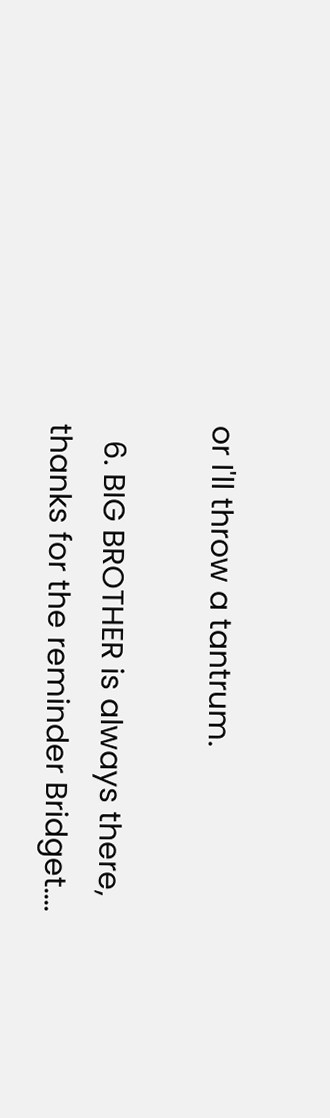or I'll throw a tantrum.

  6. BIG BROTHER is always there, thanks for the reminder Bridget....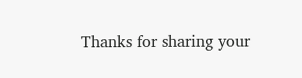Thanks for sharing your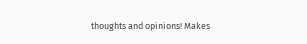thoughts and opinions! Makes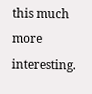this much more interesting.